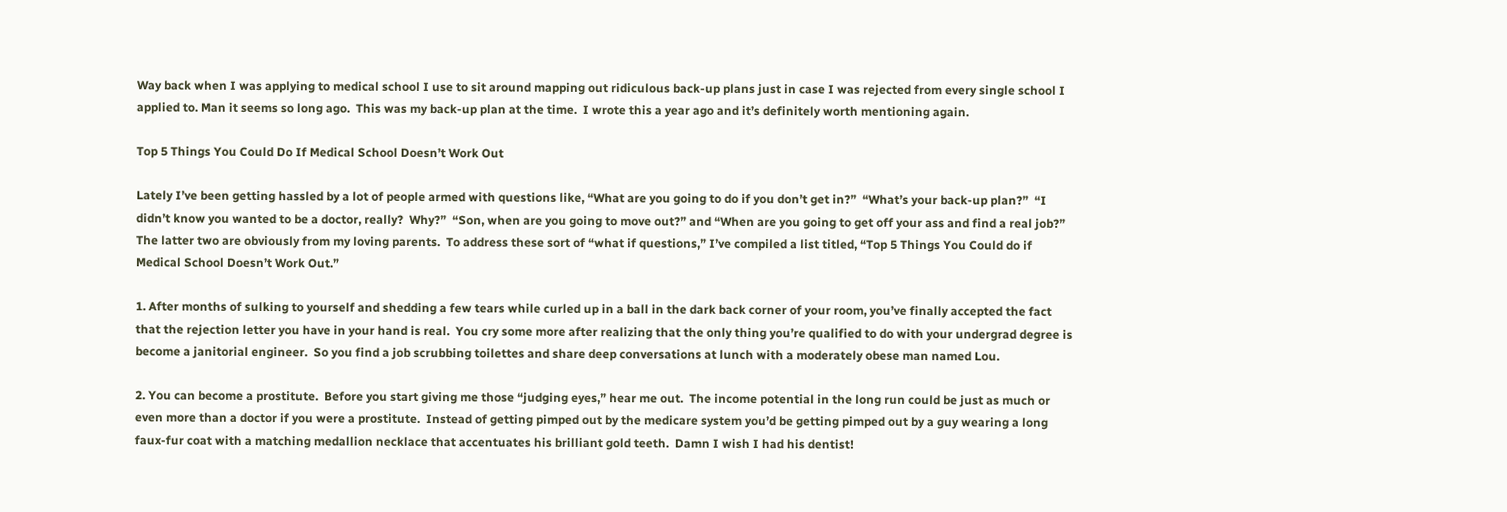Way back when I was applying to medical school I use to sit around mapping out ridiculous back-up plans just in case I was rejected from every single school I applied to. Man it seems so long ago.  This was my back-up plan at the time.  I wrote this a year ago and it’s definitely worth mentioning again.

Top 5 Things You Could Do If Medical School Doesn’t Work Out

Lately I’ve been getting hassled by a lot of people armed with questions like, “What are you going to do if you don’t get in?”  “What’s your back-up plan?”  “I didn’t know you wanted to be a doctor, really?  Why?”  “Son, when are you going to move out?” and “When are you going to get off your ass and find a real job?”  The latter two are obviously from my loving parents.  To address these sort of “what if questions,” I’ve compiled a list titled, “Top 5 Things You Could do if Medical School Doesn’t Work Out.”

1. After months of sulking to yourself and shedding a few tears while curled up in a ball in the dark back corner of your room, you’ve finally accepted the fact that the rejection letter you have in your hand is real.  You cry some more after realizing that the only thing you’re qualified to do with your undergrad degree is become a janitorial engineer.  So you find a job scrubbing toilettes and share deep conversations at lunch with a moderately obese man named Lou.

2. You can become a prostitute.  Before you start giving me those “judging eyes,” hear me out.  The income potential in the long run could be just as much or even more than a doctor if you were a prostitute.  Instead of getting pimped out by the medicare system you’d be getting pimped out by a guy wearing a long faux-fur coat with a matching medallion necklace that accentuates his brilliant gold teeth.  Damn I wish I had his dentist!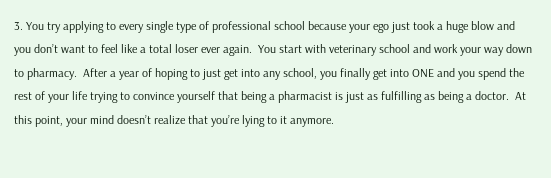3. You try applying to every single type of professional school because your ego just took a huge blow and you don’t want to feel like a total loser ever again.  You start with veterinary school and work your way down to pharmacy.  After a year of hoping to just get into any school, you finally get into ONE and you spend the rest of your life trying to convince yourself that being a pharmacist is just as fulfilling as being a doctor.  At this point, your mind doesn’t realize that you’re lying to it anymore.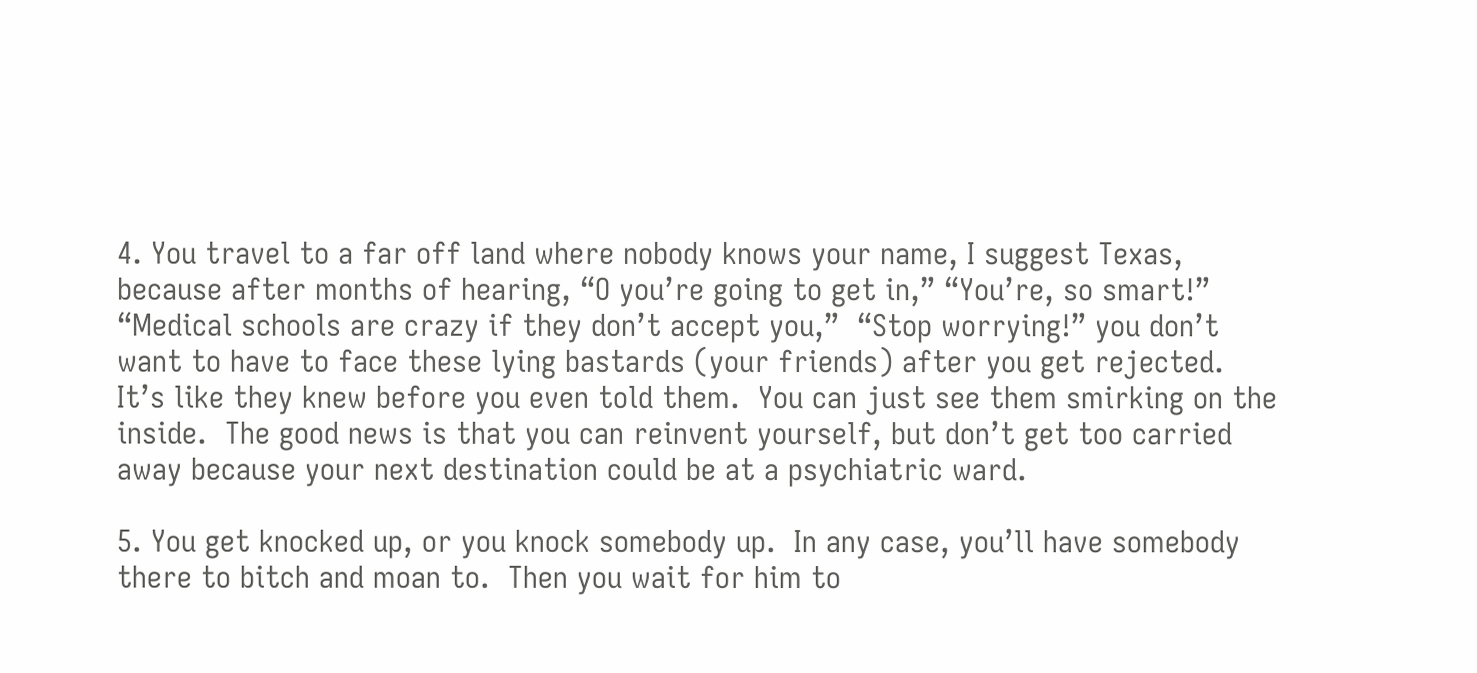4. You travel to a far off land where nobody knows your name, I suggest Texas, because after months of hearing, “O you’re going to get in,” “You’re, so smart!” “Medical schools are crazy if they don’t accept you,”  “Stop worrying!” you don’t want to have to face these lying bastards (your friends) after you get rejected.  It’s like they knew before you even told them.  You can just see them smirking on the inside.  The good news is that you can reinvent yourself, but don’t get too carried away because your next destination could be at a psychiatric ward.

5. You get knocked up, or you knock somebody up.  In any case, you’ll have somebody there to bitch and moan to.  Then you wait for him to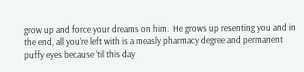grow up and force your dreams on him.  He grows up resenting you and in the end, all you’re left with is a measly pharmacy degree and permanent puffy eyes because ‘til this day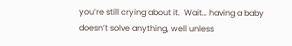you’re still crying about it.  Wait… having a baby doesn’t solve anything, well unless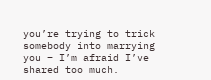you’re trying to trick somebody into marrying you – I’m afraid I’ve shared too much.